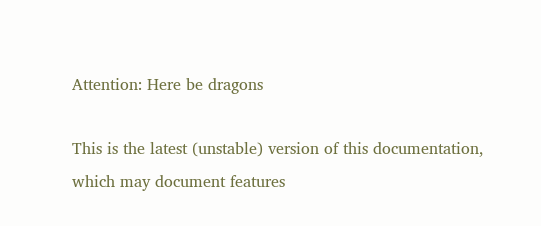Attention: Here be dragons

This is the latest (unstable) version of this documentation, which may document features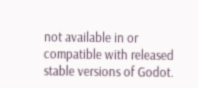not available in or compatible with released stable versions of Godot.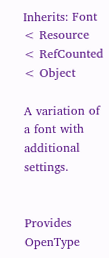Inherits: Font < Resource < RefCounted < Object

A variation of a font with additional settings.


Provides OpenType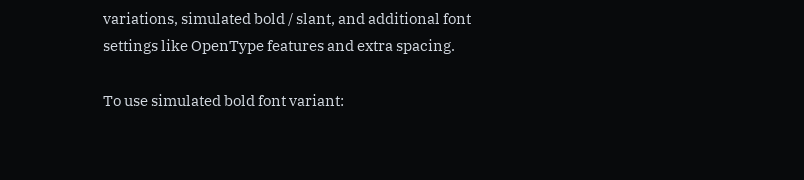variations, simulated bold / slant, and additional font settings like OpenType features and extra spacing.

To use simulated bold font variant: